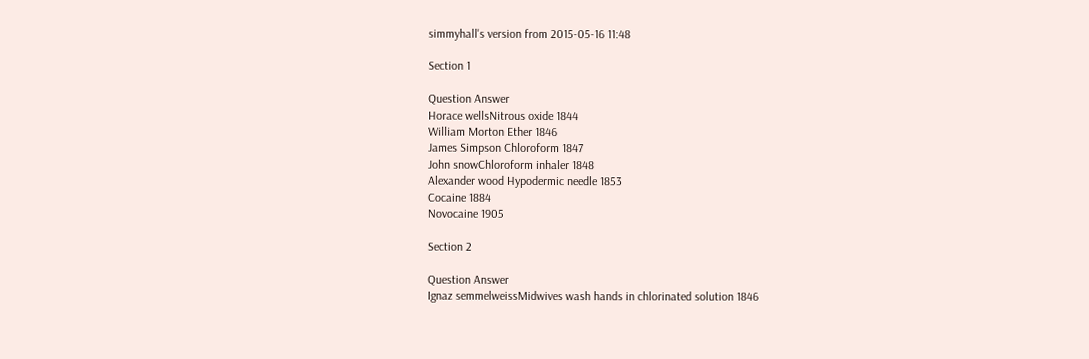simmyhall's version from 2015-05-16 11:48

Section 1

Question Answer
Horace wellsNitrous oxide 1844
William Morton Ether 1846
James Simpson Chloroform 1847
John snowChloroform inhaler 1848
Alexander wood Hypodermic needle 1853
Cocaine 1884
Novocaine 1905

Section 2

Question Answer
Ignaz semmelweissMidwives wash hands in chlorinated solution 1846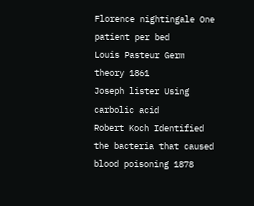Florence nightingale One patient per bed
Louis Pasteur Germ theory 1861
Joseph lister Using carbolic acid
Robert Koch Identified the bacteria that caused blood poisoning 1878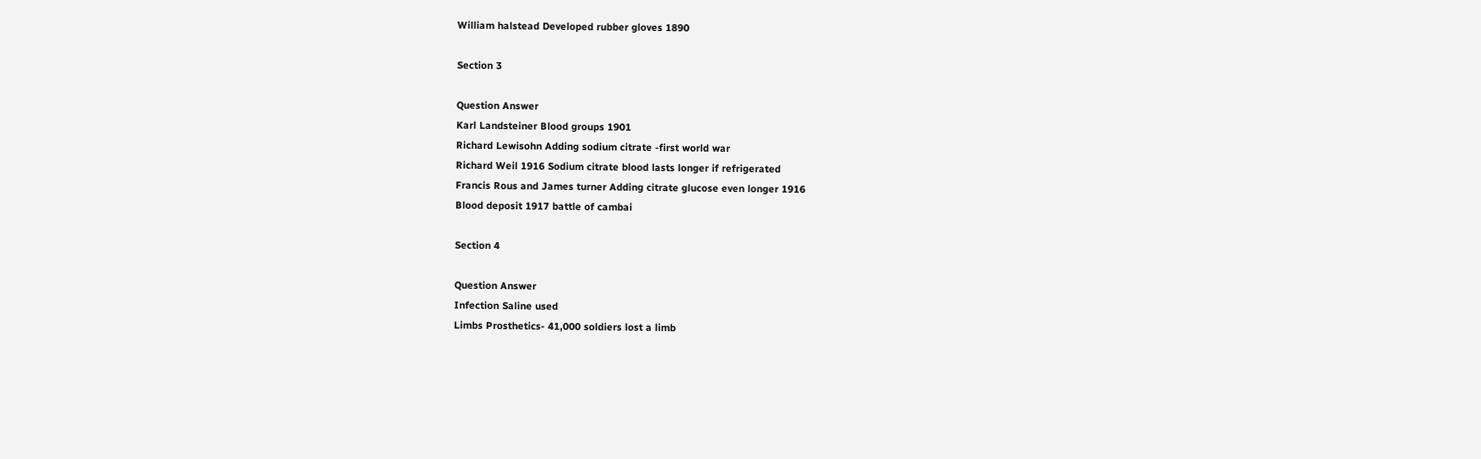William halstead Developed rubber gloves 1890

Section 3

Question Answer
Karl Landsteiner Blood groups 1901
Richard Lewisohn Adding sodium citrate -first world war
Richard Weil 1916 Sodium citrate blood lasts longer if refrigerated
Francis Rous and James turner Adding citrate glucose even longer 1916
Blood deposit 1917 battle of cambai

Section 4

Question Answer
Infection Saline used
Limbs Prosthetics- 41,000 soldiers lost a limb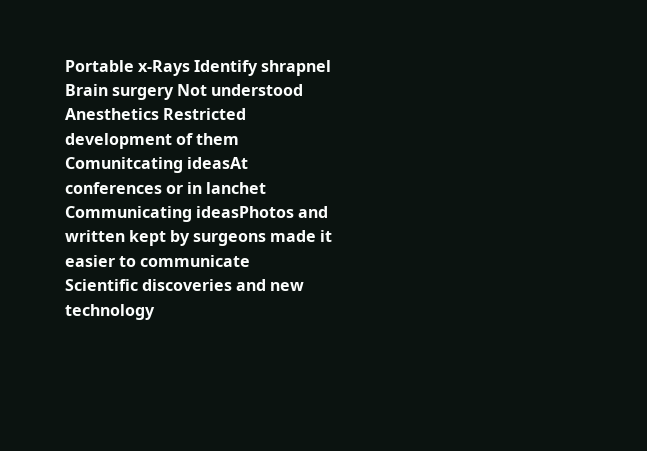Portable x-Rays Identify shrapnel
Brain surgery Not understood
Anesthetics Restricted development of them
Comunitcating ideasAt conferences or in lanchet
Communicating ideasPhotos and written kept by surgeons made it easier to communicate
Scientific discoveries and new technology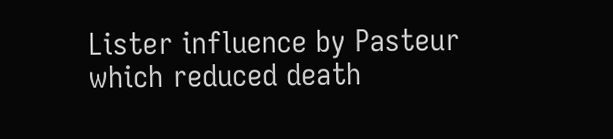Lister influence by Pasteur which reduced death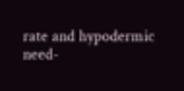rate and hypodermic need-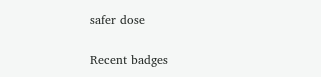safer dose

Recent badges